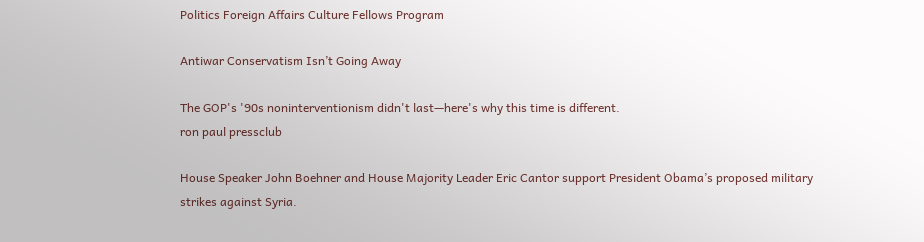Politics Foreign Affairs Culture Fellows Program

Antiwar Conservatism Isn’t Going Away

The GOP's '90s noninterventionism didn't last—here's why this time is different.
ron paul pressclub

House Speaker John Boehner and House Majority Leader Eric Cantor support President Obama’s proposed military strikes against Syria.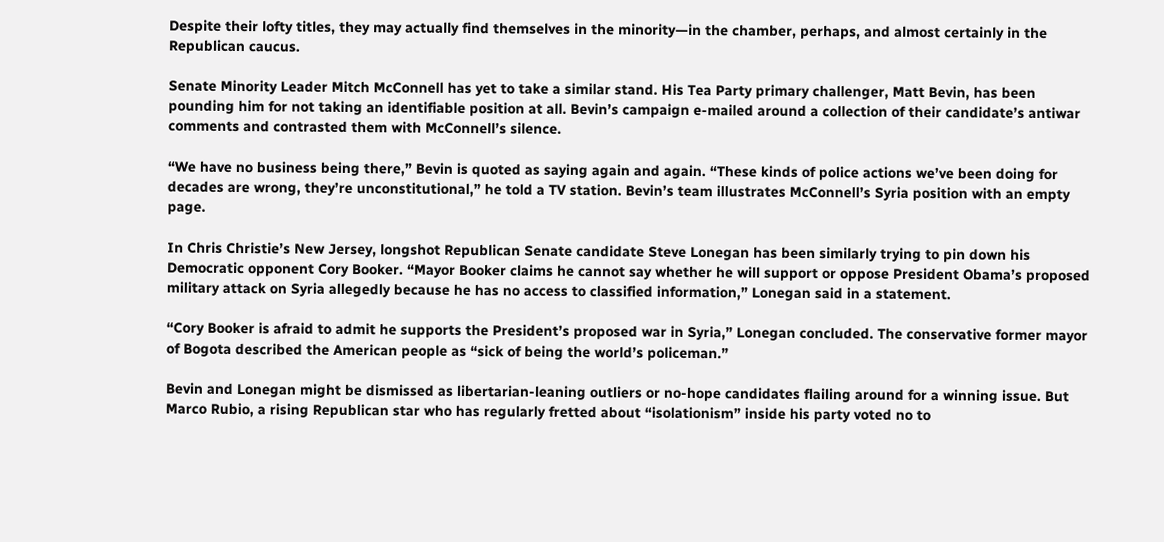Despite their lofty titles, they may actually find themselves in the minority—in the chamber, perhaps, and almost certainly in the Republican caucus.

Senate Minority Leader Mitch McConnell has yet to take a similar stand. His Tea Party primary challenger, Matt Bevin, has been pounding him for not taking an identifiable position at all. Bevin’s campaign e-mailed around a collection of their candidate’s antiwar comments and contrasted them with McConnell’s silence.

“We have no business being there,” Bevin is quoted as saying again and again. “These kinds of police actions we’ve been doing for decades are wrong, they’re unconstitutional,” he told a TV station. Bevin’s team illustrates McConnell’s Syria position with an empty page.

In Chris Christie’s New Jersey, longshot Republican Senate candidate Steve Lonegan has been similarly trying to pin down his Democratic opponent Cory Booker. “Mayor Booker claims he cannot say whether he will support or oppose President Obama’s proposed military attack on Syria allegedly because he has no access to classified information,” Lonegan said in a statement.

“Cory Booker is afraid to admit he supports the President’s proposed war in Syria,” Lonegan concluded. The conservative former mayor of Bogota described the American people as “sick of being the world’s policeman.”

Bevin and Lonegan might be dismissed as libertarian-leaning outliers or no-hope candidates flailing around for a winning issue. But Marco Rubio, a rising Republican star who has regularly fretted about “isolationism” inside his party voted no to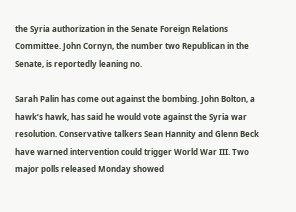the Syria authorization in the Senate Foreign Relations Committee. John Cornyn, the number two Republican in the Senate, is reportedly leaning no.

Sarah Palin has come out against the bombing. John Bolton, a hawk’s hawk, has said he would vote against the Syria war resolution. Conservative talkers Sean Hannity and Glenn Beck have warned intervention could trigger World War III. Two major polls released Monday showed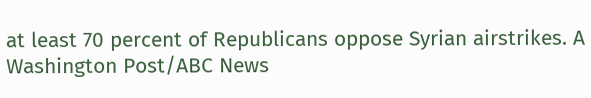at least 70 percent of Republicans oppose Syrian airstrikes. A Washington Post/ABC News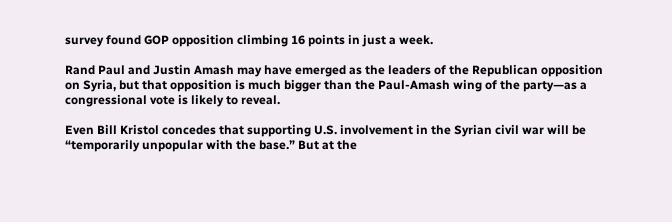survey found GOP opposition climbing 16 points in just a week.

Rand Paul and Justin Amash may have emerged as the leaders of the Republican opposition on Syria, but that opposition is much bigger than the Paul-Amash wing of the party—as a congressional vote is likely to reveal.

Even Bill Kristol concedes that supporting U.S. involvement in the Syrian civil war will be “temporarily unpopular with the base.” But at the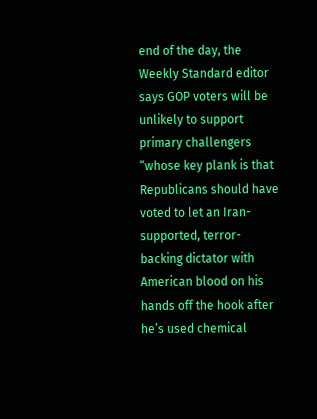end of the day, the Weekly Standard editor says GOP voters will be unlikely to support primary challengers “whose key plank is that Republicans should have voted to let an Iran-supported, terror-backing dictator with American blood on his hands off the hook after he’s used chemical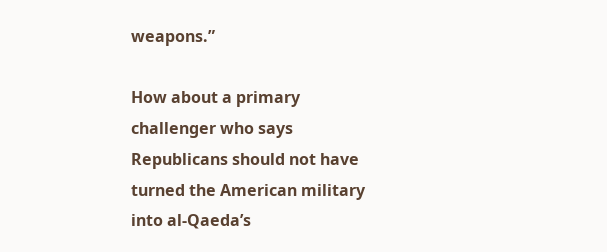weapons.”

How about a primary challenger who says Republicans should not have turned the American military into al-Qaeda’s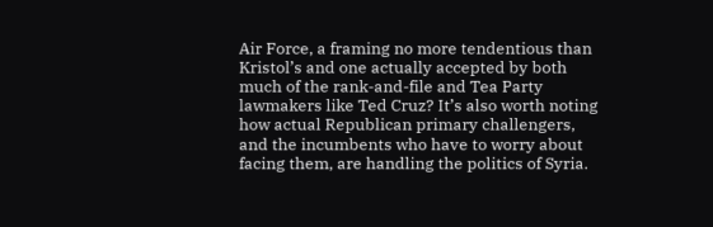Air Force, a framing no more tendentious than Kristol’s and one actually accepted by both much of the rank-and-file and Tea Party lawmakers like Ted Cruz? It’s also worth noting how actual Republican primary challengers, and the incumbents who have to worry about facing them, are handling the politics of Syria.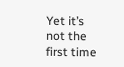Yet it’s not the first time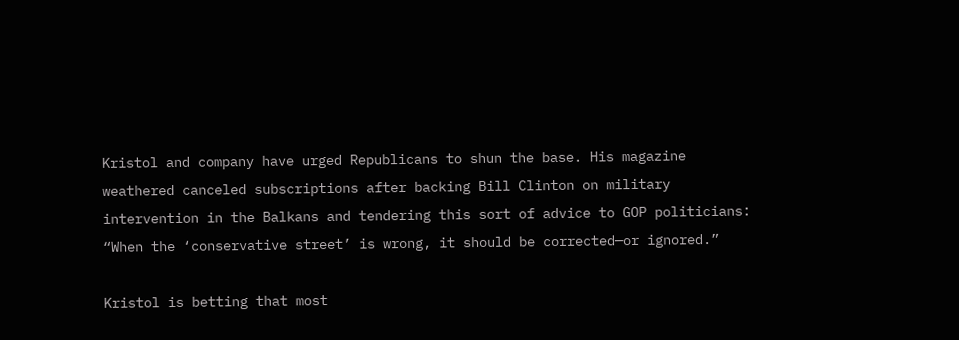Kristol and company have urged Republicans to shun the base. His magazine weathered canceled subscriptions after backing Bill Clinton on military intervention in the Balkans and tendering this sort of advice to GOP politicians: “When the ‘conservative street’ is wrong, it should be corrected—or ignored.”

Kristol is betting that most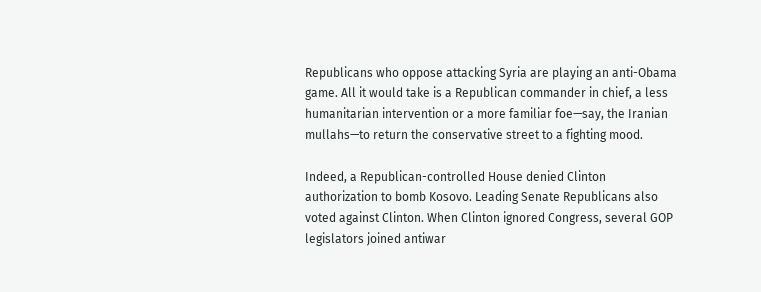Republicans who oppose attacking Syria are playing an anti-Obama game. All it would take is a Republican commander in chief, a less humanitarian intervention or a more familiar foe—say, the Iranian mullahs—to return the conservative street to a fighting mood.

Indeed, a Republican-controlled House denied Clinton authorization to bomb Kosovo. Leading Senate Republicans also voted against Clinton. When Clinton ignored Congress, several GOP legislators joined antiwar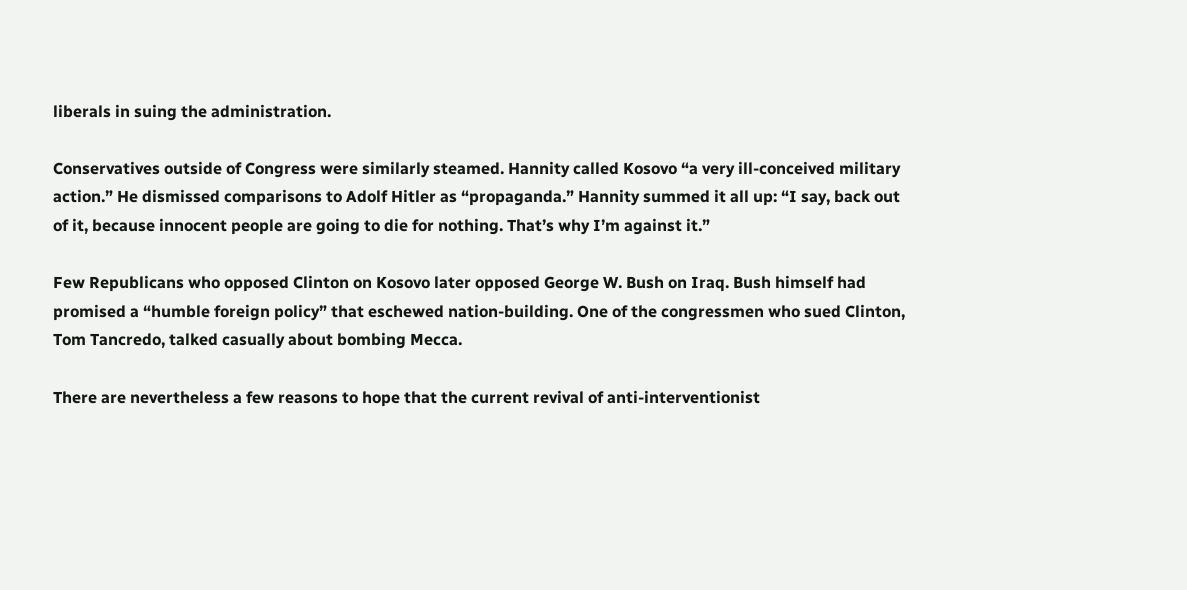liberals in suing the administration.

Conservatives outside of Congress were similarly steamed. Hannity called Kosovo “a very ill-conceived military action.” He dismissed comparisons to Adolf Hitler as “propaganda.” Hannity summed it all up: “I say, back out of it, because innocent people are going to die for nothing. That’s why I’m against it.”

Few Republicans who opposed Clinton on Kosovo later opposed George W. Bush on Iraq. Bush himself had promised a “humble foreign policy” that eschewed nation-building. One of the congressmen who sued Clinton, Tom Tancredo, talked casually about bombing Mecca.

There are nevertheless a few reasons to hope that the current revival of anti-interventionist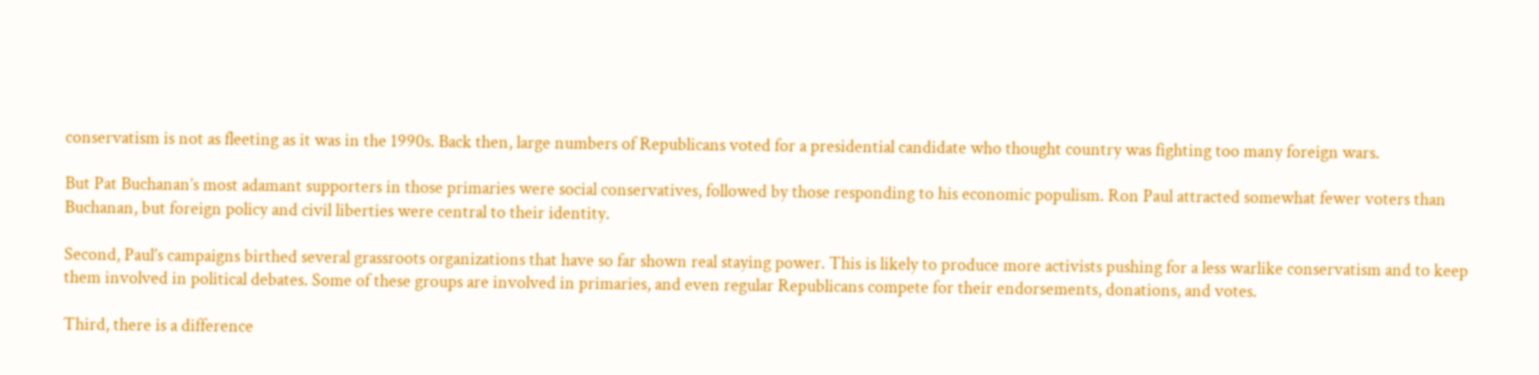conservatism is not as fleeting as it was in the 1990s. Back then, large numbers of Republicans voted for a presidential candidate who thought country was fighting too many foreign wars.

But Pat Buchanan’s most adamant supporters in those primaries were social conservatives, followed by those responding to his economic populism. Ron Paul attracted somewhat fewer voters than Buchanan, but foreign policy and civil liberties were central to their identity.

Second, Paul’s campaigns birthed several grassroots organizations that have so far shown real staying power. This is likely to produce more activists pushing for a less warlike conservatism and to keep them involved in political debates. Some of these groups are involved in primaries, and even regular Republicans compete for their endorsements, donations, and votes.

Third, there is a difference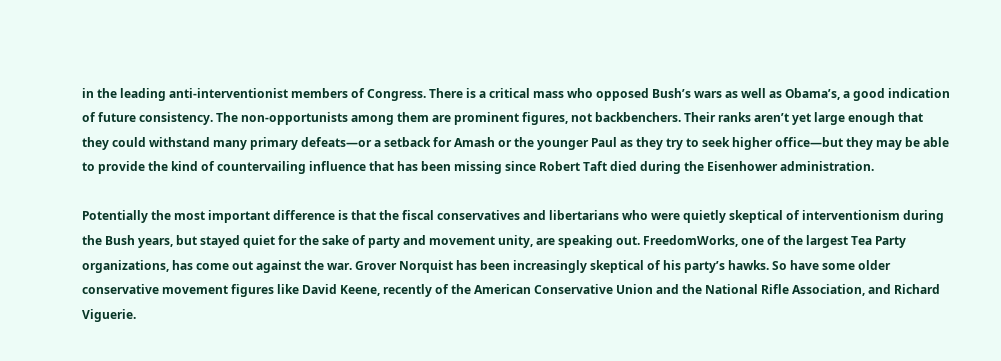in the leading anti-interventionist members of Congress. There is a critical mass who opposed Bush’s wars as well as Obama’s, a good indication of future consistency. The non-opportunists among them are prominent figures, not backbenchers. Their ranks aren’t yet large enough that they could withstand many primary defeats—or a setback for Amash or the younger Paul as they try to seek higher office—but they may be able to provide the kind of countervailing influence that has been missing since Robert Taft died during the Eisenhower administration.

Potentially the most important difference is that the fiscal conservatives and libertarians who were quietly skeptical of interventionism during the Bush years, but stayed quiet for the sake of party and movement unity, are speaking out. FreedomWorks, one of the largest Tea Party organizations, has come out against the war. Grover Norquist has been increasingly skeptical of his party’s hawks. So have some older conservative movement figures like David Keene, recently of the American Conservative Union and the National Rifle Association, and Richard Viguerie.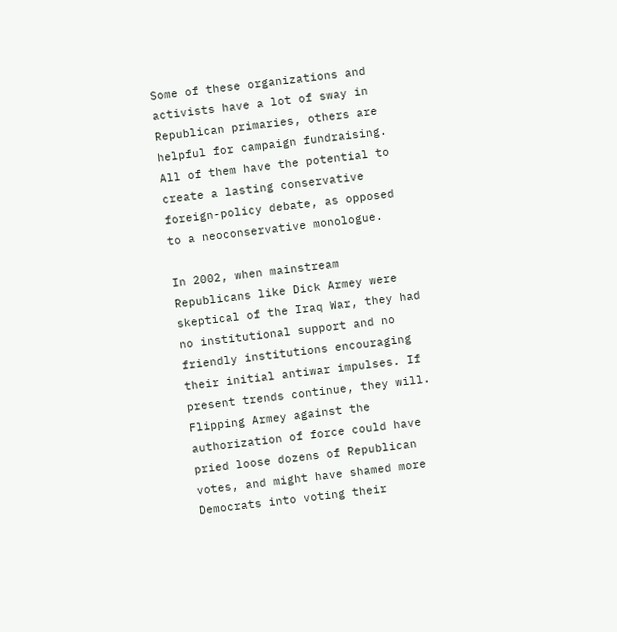Some of these organizations and activists have a lot of sway in Republican primaries, others are helpful for campaign fundraising. All of them have the potential to create a lasting conservative foreign-policy debate, as opposed to a neoconservative monologue.

In 2002, when mainstream Republicans like Dick Armey were skeptical of the Iraq War, they had no institutional support and no friendly institutions encouraging their initial antiwar impulses. If present trends continue, they will. Flipping Armey against the authorization of force could have pried loose dozens of Republican votes, and might have shamed more Democrats into voting their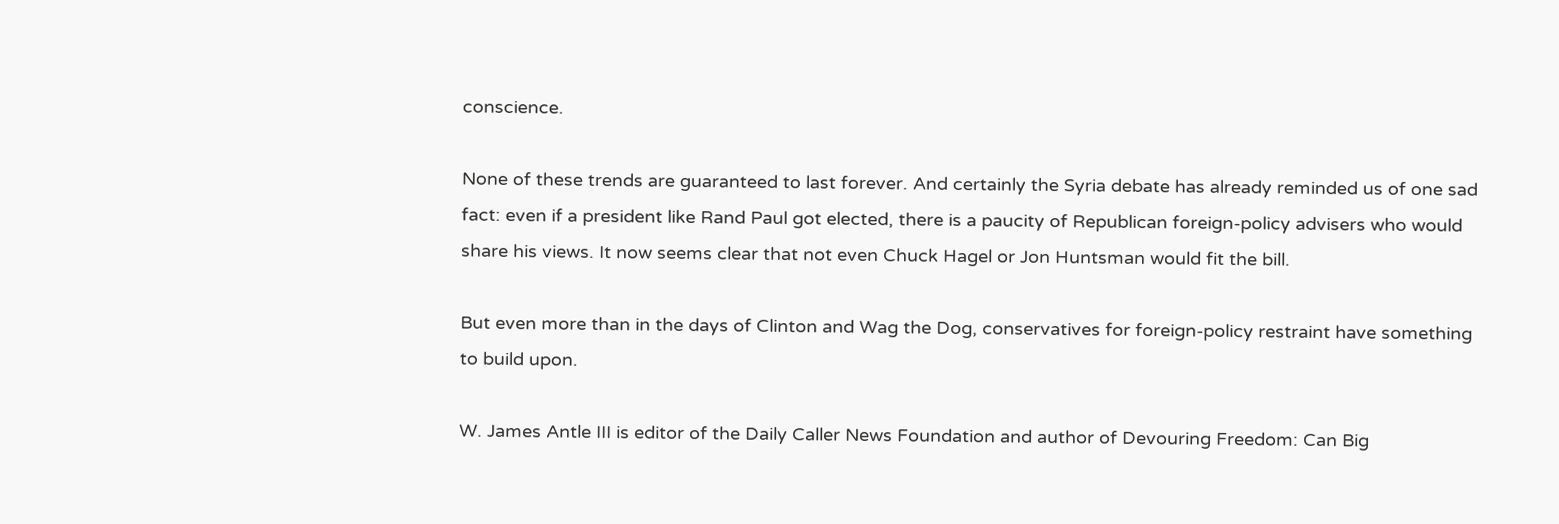conscience.

None of these trends are guaranteed to last forever. And certainly the Syria debate has already reminded us of one sad fact: even if a president like Rand Paul got elected, there is a paucity of Republican foreign-policy advisers who would share his views. It now seems clear that not even Chuck Hagel or Jon Huntsman would fit the bill.

But even more than in the days of Clinton and Wag the Dog, conservatives for foreign-policy restraint have something to build upon.

W. James Antle III is editor of the Daily Caller News Foundation and author of Devouring Freedom: Can Big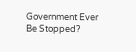Government Ever Be Stopped?